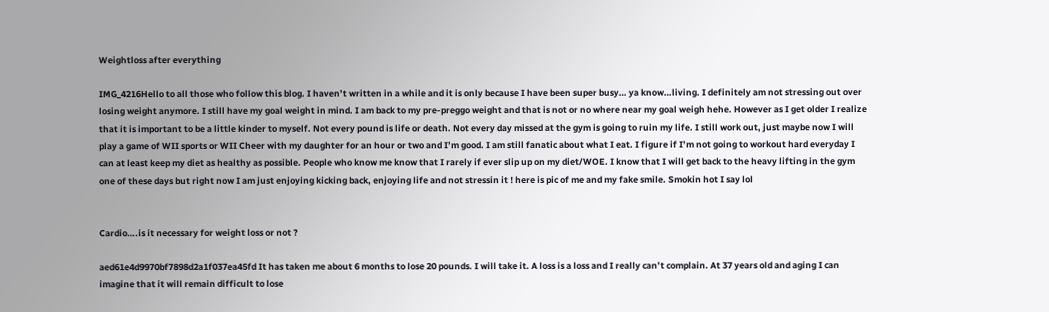Weightloss after everything

IMG_4216Hello to all those who follow this blog. I haven’t written in a while and it is only because I have been super busy… ya know…living. I definitely am not stressing out over losing weight anymore. I still have my goal weight in mind. I am back to my pre-preggo weight and that is not or no where near my goal weigh hehe. However as I get older I realize that it is important to be a little kinder to myself. Not every pound is life or death. Not every day missed at the gym is going to ruin my life. I still work out, just maybe now I will play a game of WII sports or WII Cheer with my daughter for an hour or two and I’m good. I am still fanatic about what I eat. I figure if I’m not going to workout hard everyday I can at least keep my diet as healthy as possible. People who know me know that I rarely if ever slip up on my diet/WOE. I know that I will get back to the heavy lifting in the gym one of these days but right now I am just enjoying kicking back, enjoying life and not stressin it ! here is pic of me and my fake smile. Smokin hot I say lol


Cardio….is it necessary for weight loss or not ?

aed61e4d9970bf7898d2a1f037ea45fd It has taken me about 6 months to lose 20 pounds. I will take it. A loss is a loss and I really can’t complain. At 37 years old and aging I can imagine that it will remain difficult to lose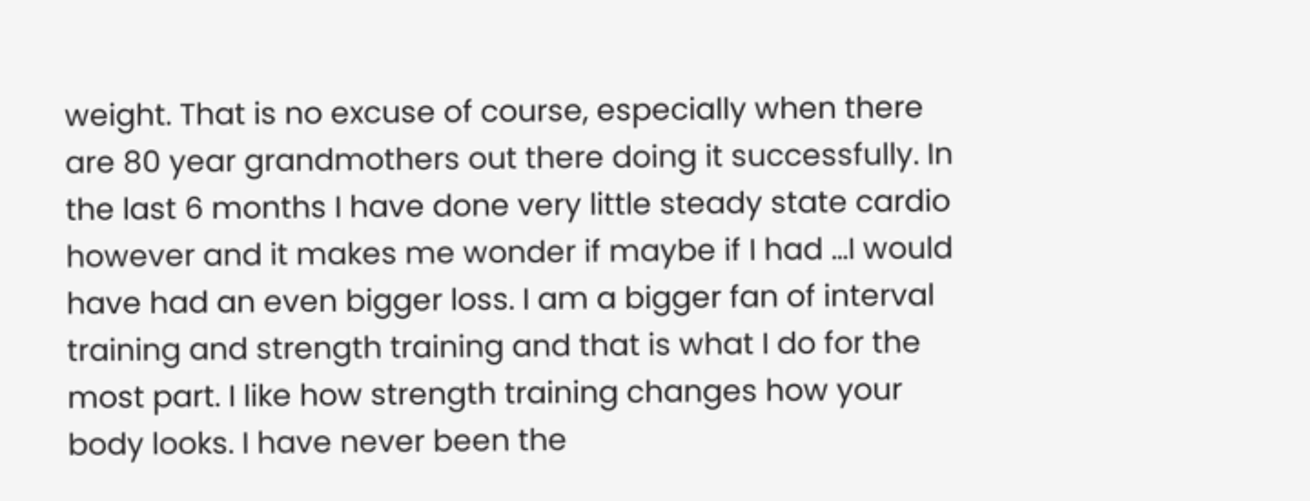weight. That is no excuse of course, especially when there are 80 year grandmothers out there doing it successfully. In the last 6 months I have done very little steady state cardio however and it makes me wonder if maybe if I had …I would have had an even bigger loss. I am a bigger fan of interval training and strength training and that is what I do for the most part. I like how strength training changes how your body looks. I have never been the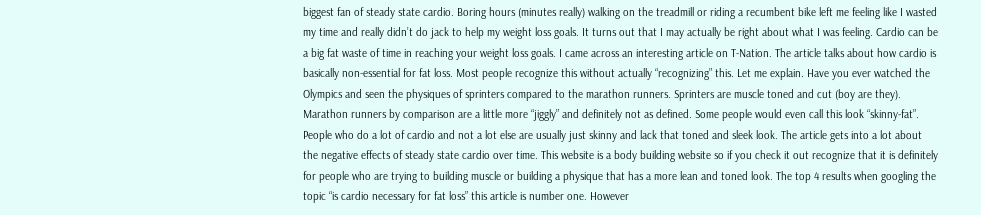biggest fan of steady state cardio. Boring hours (minutes really) walking on the treadmill or riding a recumbent bike left me feeling like I wasted my time and really didn’t do jack to help my weight loss goals. It turns out that I may actually be right about what I was feeling. Cardio can be a big fat waste of time in reaching your weight loss goals. I came across an interesting article on T-Nation. The article talks about how cardio is basically non-essential for fat loss. Most people recognize this without actually “recognizing” this. Let me explain. Have you ever watched the Olympics and seen the physiques of sprinters compared to the marathon runners. Sprinters are muscle toned and cut (boy are they). Marathon runners by comparison are a little more “jiggly” and definitely not as defined. Some people would even call this look “skinny-fat”. People who do a lot of cardio and not a lot else are usually just skinny and lack that toned and sleek look. The article gets into a lot about the negative effects of steady state cardio over time. This website is a body building website so if you check it out recognize that it is definitely for people who are trying to building muscle or building a physique that has a more lean and toned look. The top 4 results when googling the topic “is cardio necessary for fat loss” this article is number one. However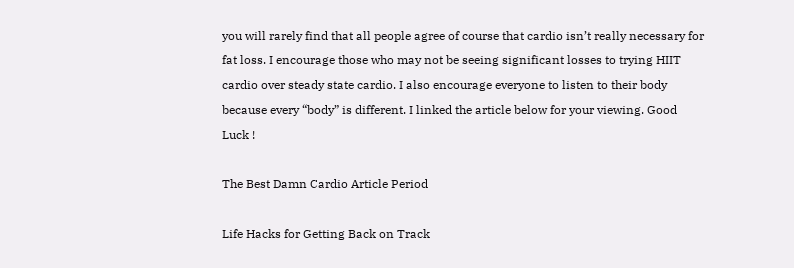you will rarely find that all people agree of course that cardio isn’t really necessary for fat loss. I encourage those who may not be seeing significant losses to trying HIIT cardio over steady state cardio. I also encourage everyone to listen to their body because every “body” is different. I linked the article below for your viewing. Good Luck !

The Best Damn Cardio Article Period

Life Hacks for Getting Back on Track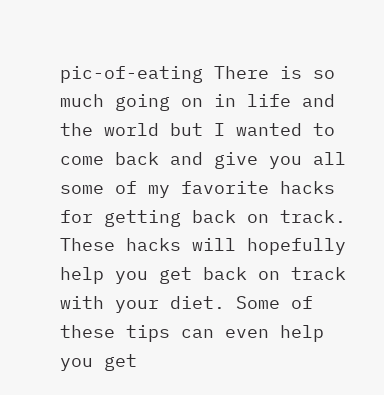pic-of-eating There is so much going on in life and the world but I wanted to come back and give you all some of my favorite hacks for getting back on track. These hacks will hopefully help you get back on track with your diet. Some of these tips can even help you get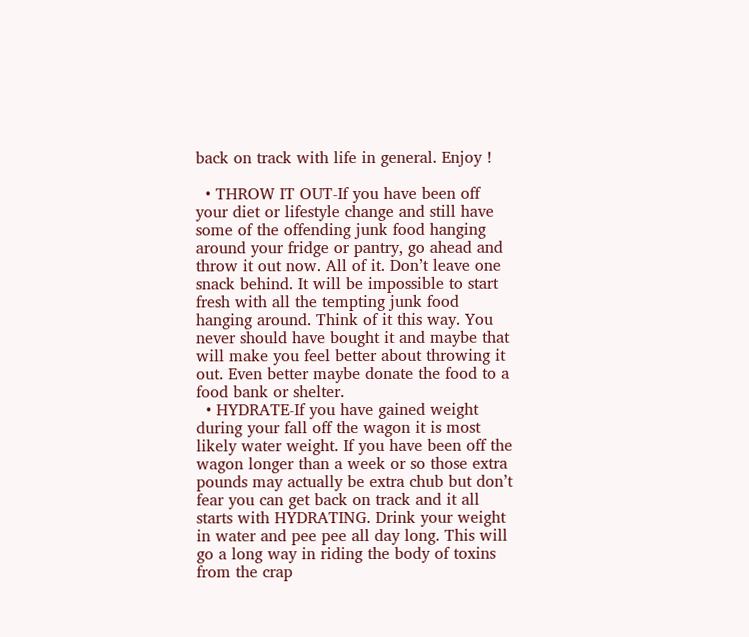back on track with life in general. Enjoy !

  • THROW IT OUT-If you have been off your diet or lifestyle change and still have some of the offending junk food hanging around your fridge or pantry, go ahead and throw it out now. All of it. Don’t leave one snack behind. It will be impossible to start fresh with all the tempting junk food hanging around. Think of it this way. You never should have bought it and maybe that will make you feel better about throwing it out. Even better maybe donate the food to a food bank or shelter.
  • HYDRATE-If you have gained weight during your fall off the wagon it is most likely water weight. If you have been off the wagon longer than a week or so those extra pounds may actually be extra chub but don’t fear you can get back on track and it all starts with HYDRATING. Drink your weight in water and pee pee all day long. This will go a long way in riding the body of toxins from the crap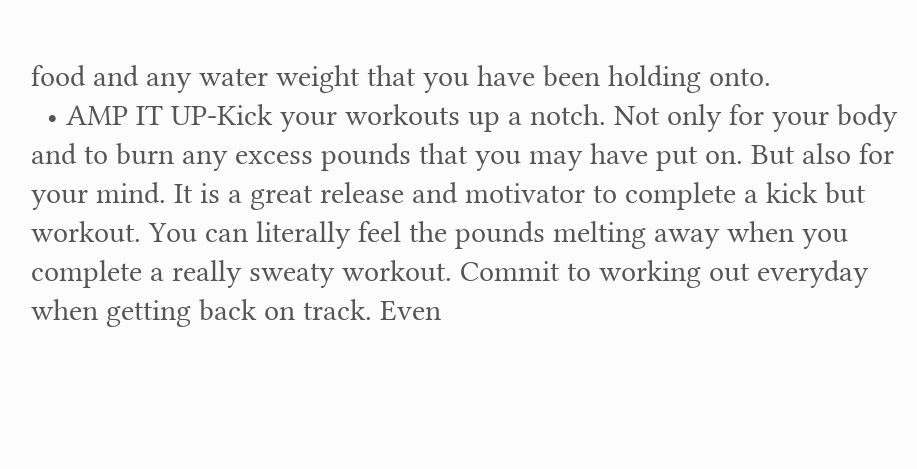food and any water weight that you have been holding onto.
  • AMP IT UP-Kick your workouts up a notch. Not only for your body and to burn any excess pounds that you may have put on. But also for your mind. It is a great release and motivator to complete a kick but workout. You can literally feel the pounds melting away when you complete a really sweaty workout. Commit to working out everyday when getting back on track. Even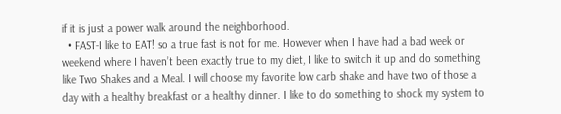if it is just a power walk around the neighborhood.
  • FAST-I like to EAT! so a true fast is not for me. However when I have had a bad week or weekend where I haven’t been exactly true to my diet, I like to switch it up and do something like Two Shakes and a Meal. I will choose my favorite low carb shake and have two of those a day with a healthy breakfast or a healthy dinner. I like to do something to shock my system to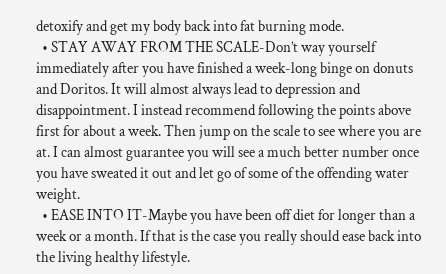detoxify and get my body back into fat burning mode.
  • STAY AWAY FROM THE SCALE-Don’t way yourself immediately after you have finished a week-long binge on donuts and Doritos. It will almost always lead to depression and disappointment. I instead recommend following the points above first for about a week. Then jump on the scale to see where you are at. I can almost guarantee you will see a much better number once you have sweated it out and let go of some of the offending water weight.
  • EASE INTO IT-Maybe you have been off diet for longer than a week or a month. If that is the case you really should ease back into the living healthy lifestyle.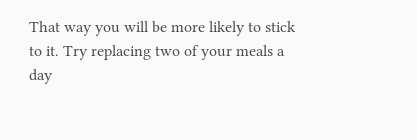That way you will be more likely to stick to it. Try replacing two of your meals a day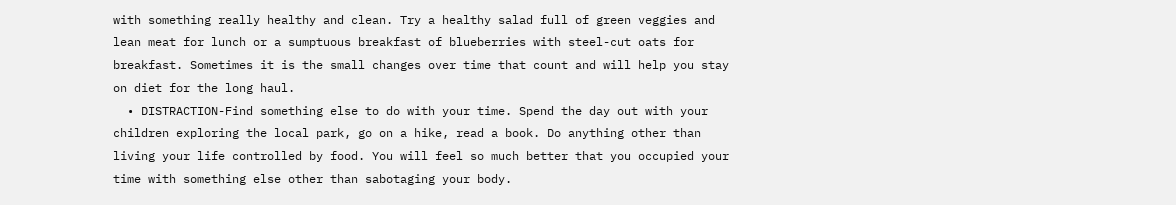with something really healthy and clean. Try a healthy salad full of green veggies and lean meat for lunch or a sumptuous breakfast of blueberries with steel-cut oats for breakfast. Sometimes it is the small changes over time that count and will help you stay on diet for the long haul.
  • DISTRACTION-Find something else to do with your time. Spend the day out with your children exploring the local park, go on a hike, read a book. Do anything other than living your life controlled by food. You will feel so much better that you occupied your time with something else other than sabotaging your body.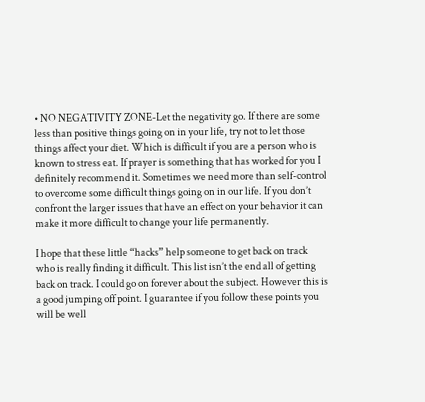• NO NEGATIVITY ZONE-Let the negativity go. If there are some less than positive things going on in your life, try not to let those things affect your diet. Which is difficult if you are a person who is known to stress eat. If prayer is something that has worked for you I definitely recommend it. Sometimes we need more than self-control to overcome some difficult things going on in our life. If you don’t confront the larger issues that have an effect on your behavior it can make it more difficult to change your life permanently.

I hope that these little “hacks” help someone to get back on track who is really finding it difficult. This list isn’t the end all of getting back on track. I could go on forever about the subject. However this is a good jumping off point. I guarantee if you follow these points you will be well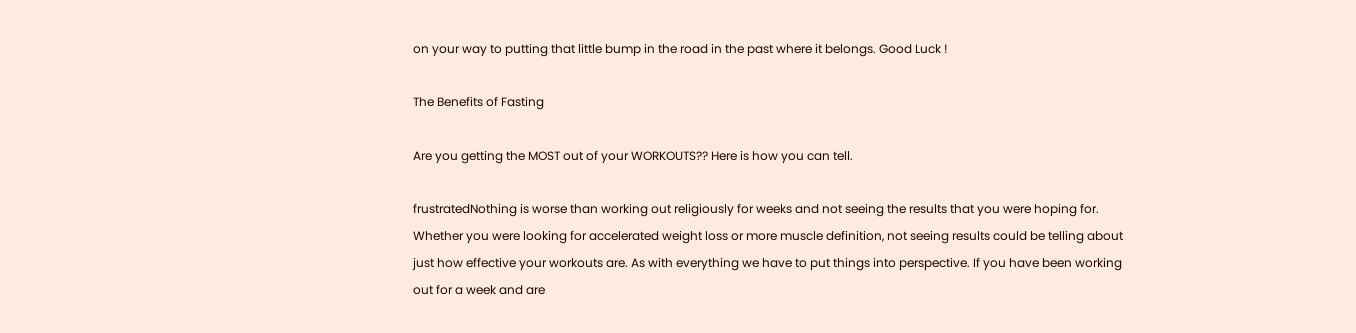on your way to putting that little bump in the road in the past where it belongs. Good Luck !

The Benefits of Fasting

Are you getting the MOST out of your WORKOUTS?? Here is how you can tell.

frustratedNothing is worse than working out religiously for weeks and not seeing the results that you were hoping for. Whether you were looking for accelerated weight loss or more muscle definition, not seeing results could be telling about just how effective your workouts are. As with everything we have to put things into perspective. If you have been working out for a week and are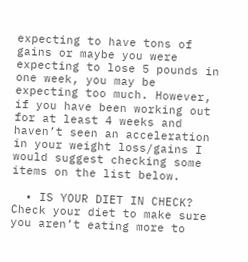expecting to have tons of gains or maybe you were expecting to lose 5 pounds in one week, you may be expecting too much. However, if you have been working out for at least 4 weeks and haven’t seen an acceleration in your weight loss/gains I would suggest checking some items on the list below.

  • IS YOUR DIET IN CHECK? Check your diet to make sure you aren’t eating more to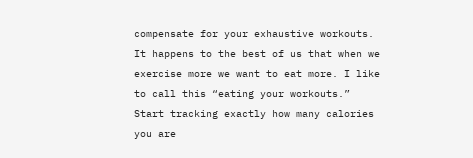compensate for your exhaustive workouts. It happens to the best of us that when we exercise more we want to eat more. I like to call this “eating your workouts.” Start tracking exactly how many calories you are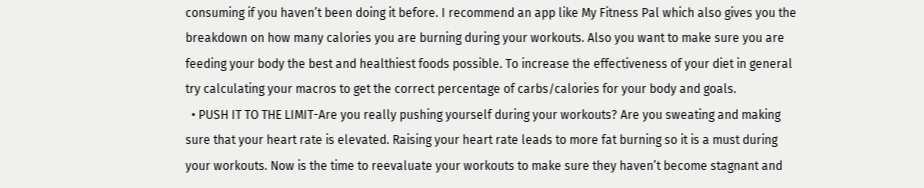consuming if you haven’t been doing it before. I recommend an app like My Fitness Pal which also gives you the breakdown on how many calories you are burning during your workouts. Also you want to make sure you are feeding your body the best and healthiest foods possible. To increase the effectiveness of your diet in general try calculating your macros to get the correct percentage of carbs/calories for your body and goals.
  • PUSH IT TO THE LIMIT-Are you really pushing yourself during your workouts? Are you sweating and making sure that your heart rate is elevated. Raising your heart rate leads to more fat burning so it is a must during your workouts. Now is the time to reevaluate your workouts to make sure they haven’t become stagnant and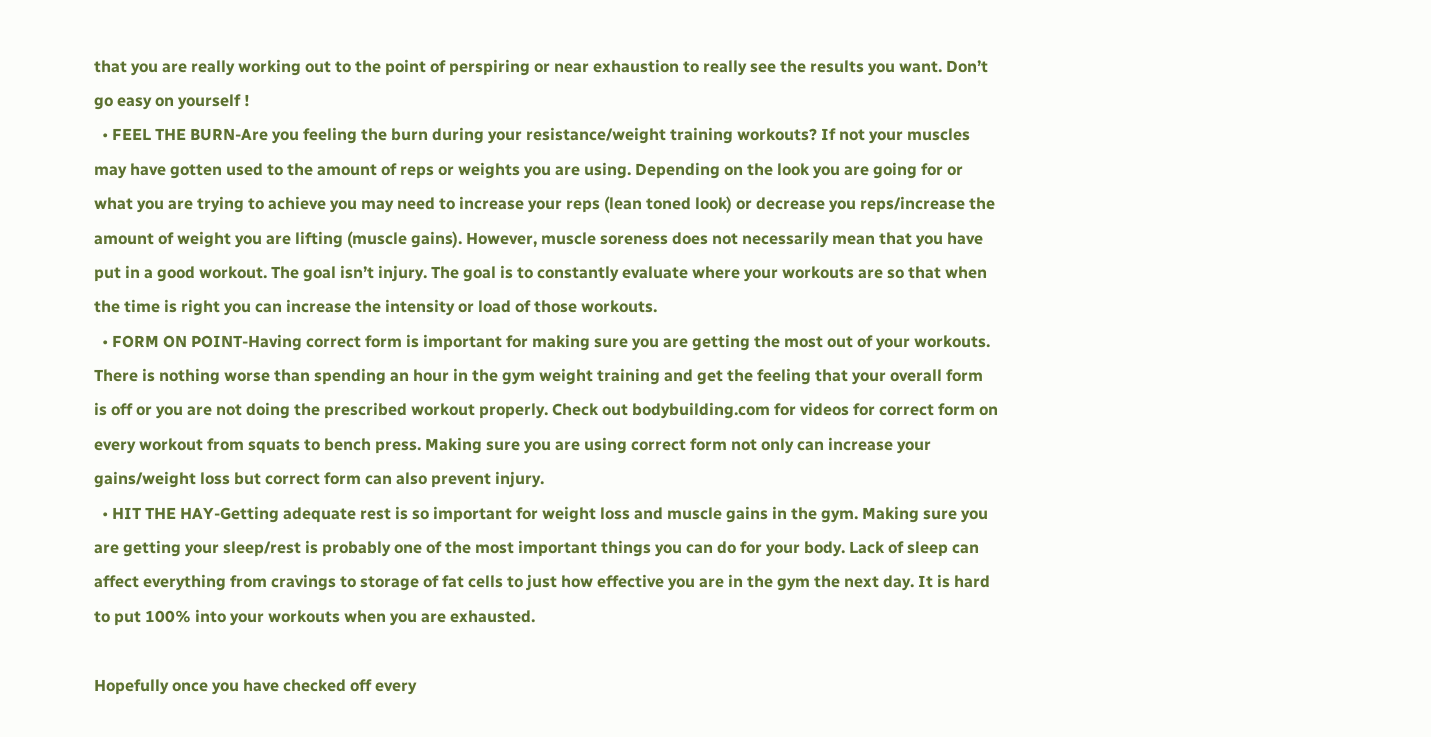that you are really working out to the point of perspiring or near exhaustion to really see the results you want. Don’t go easy on yourself !
  • FEEL THE BURN-Are you feeling the burn during your resistance/weight training workouts? If not your muscles may have gotten used to the amount of reps or weights you are using. Depending on the look you are going for or what you are trying to achieve you may need to increase your reps (lean toned look) or decrease you reps/increase the amount of weight you are lifting (muscle gains). However, muscle soreness does not necessarily mean that you have put in a good workout. The goal isn’t injury. The goal is to constantly evaluate where your workouts are so that when the time is right you can increase the intensity or load of those workouts.
  • FORM ON POINT-Having correct form is important for making sure you are getting the most out of your workouts. There is nothing worse than spending an hour in the gym weight training and get the feeling that your overall form is off or you are not doing the prescribed workout properly. Check out bodybuilding.com for videos for correct form on every workout from squats to bench press. Making sure you are using correct form not only can increase your gains/weight loss but correct form can also prevent injury.
  • HIT THE HAY-Getting adequate rest is so important for weight loss and muscle gains in the gym. Making sure you are getting your sleep/rest is probably one of the most important things you can do for your body. Lack of sleep can affect everything from cravings to storage of fat cells to just how effective you are in the gym the next day. It is hard to put 100% into your workouts when you are exhausted.

Hopefully once you have checked off every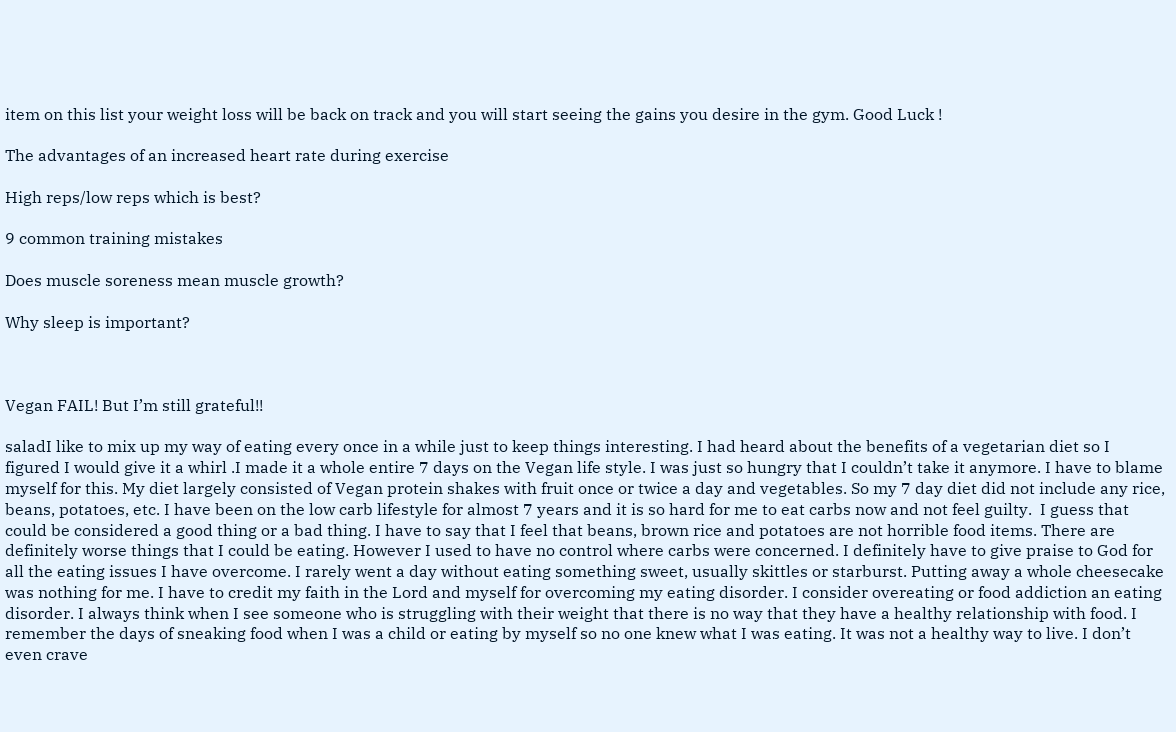item on this list your weight loss will be back on track and you will start seeing the gains you desire in the gym. Good Luck !

The advantages of an increased heart rate during exercise

High reps/low reps which is best?

9 common training mistakes

Does muscle soreness mean muscle growth?

Why sleep is important?



Vegan FAIL! But I’m still grateful!!

saladI like to mix up my way of eating every once in a while just to keep things interesting. I had heard about the benefits of a vegetarian diet so I figured I would give it a whirl .I made it a whole entire 7 days on the Vegan life style. I was just so hungry that I couldn’t take it anymore. I have to blame myself for this. My diet largely consisted of Vegan protein shakes with fruit once or twice a day and vegetables. So my 7 day diet did not include any rice, beans, potatoes, etc. I have been on the low carb lifestyle for almost 7 years and it is so hard for me to eat carbs now and not feel guilty.  I guess that could be considered a good thing or a bad thing. I have to say that I feel that beans, brown rice and potatoes are not horrible food items. There are definitely worse things that I could be eating. However I used to have no control where carbs were concerned. I definitely have to give praise to God for all the eating issues I have overcome. I rarely went a day without eating something sweet, usually skittles or starburst. Putting away a whole cheesecake was nothing for me. I have to credit my faith in the Lord and myself for overcoming my eating disorder. I consider overeating or food addiction an eating disorder. I always think when I see someone who is struggling with their weight that there is no way that they have a healthy relationship with food. I remember the days of sneaking food when I was a child or eating by myself so no one knew what I was eating. It was not a healthy way to live. I don’t even crave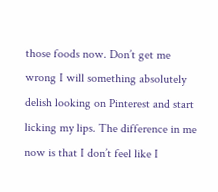those foods now. Don’t get me wrong I will something absolutely delish looking on Pinterest and start licking my lips. The difference in me now is that I don’t feel like I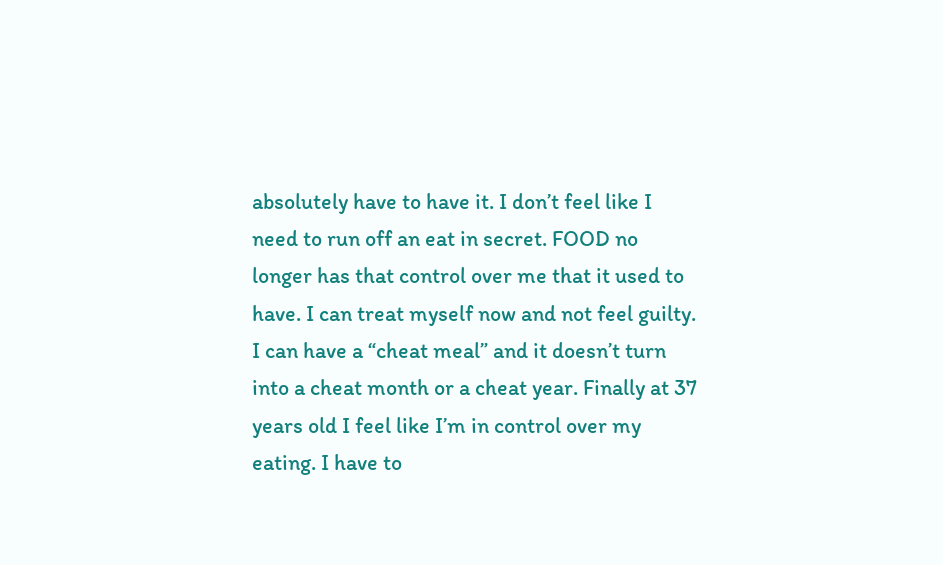absolutely have to have it. I don’t feel like I need to run off an eat in secret. FOOD no longer has that control over me that it used to have. I can treat myself now and not feel guilty. I can have a “cheat meal” and it doesn’t turn into a cheat month or a cheat year. Finally at 37 years old I feel like I’m in control over my eating. I have to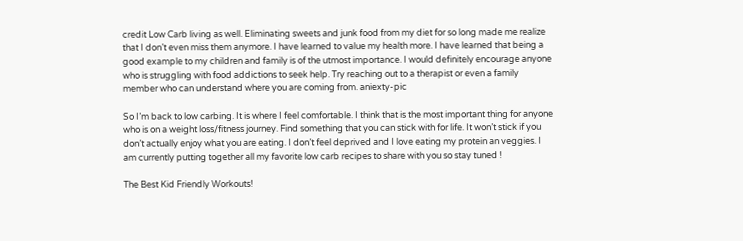credit Low Carb living as well. Eliminating sweets and junk food from my diet for so long made me realize that I don’t even miss them anymore. I have learned to value my health more. I have learned that being a good example to my children and family is of the utmost importance. I would definitely encourage anyone who is struggling with food addictions to seek help. Try reaching out to a therapist or even a family member who can understand where you are coming from. aniexty-pic

So I’m back to low carbing. It is where I feel comfortable. I think that is the most important thing for anyone who is on a weight loss/fitness journey. Find something that you can stick with for life. It won’t stick if you don’t actually enjoy what you are eating. I don’t feel deprived and I love eating my protein an veggies. I am currently putting together all my favorite low carb recipes to share with you so stay tuned !

The Best Kid Friendly Workouts!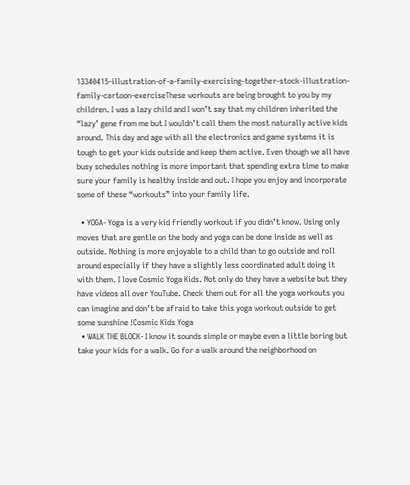13340415-illustration-of-a-family-exercising-together-stock-illustration-family-cartoon-exerciseThese workouts are being brought to you by my children. I was a lazy child and I won’t say that my children inherited the “lazy’ gene from me but I wouldn’t call them the most naturally active kids around. This day and age with all the electronics and game systems it is tough to get your kids outside and keep them active. Even though we all have busy schedules nothing is more important that spending extra time to make sure your family is healthy inside and out. I hope you enjoy and incorporate some of these “workouts” into your family life.

  • YOGA- Yoga is a very kid friendly workout if you didn’t know. Using only moves that are gentle on the body and yoga can be done inside as well as outside. Nothing is more enjoyable to a child than to go outside and roll around especially if they have a slightly less coordinated adult doing it with them. I love Cosmic Yoga Kids. Not only do they have a website but they have videos all over YouTube. Check them out for all the yoga workouts you can imagine and don’t be afraid to take this yoga workout outside to get some sunshine !Cosmic Kids Yoga
  • WALK THE BLOCK- I know it sounds simple or maybe even a little boring but take your kids for a walk. Go for a walk around the neighborhood on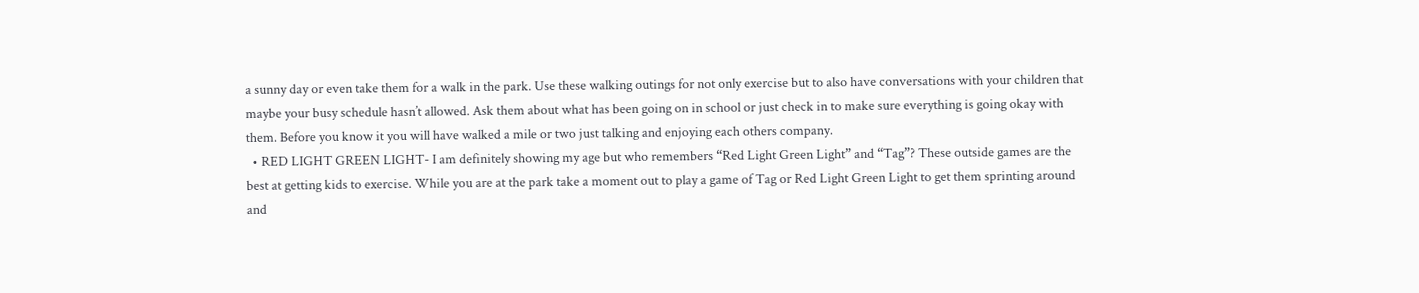a sunny day or even take them for a walk in the park. Use these walking outings for not only exercise but to also have conversations with your children that maybe your busy schedule hasn’t allowed. Ask them about what has been going on in school or just check in to make sure everything is going okay with them. Before you know it you will have walked a mile or two just talking and enjoying each others company.
  • RED LIGHT GREEN LIGHT- I am definitely showing my age but who remembers “Red Light Green Light” and “Tag”? These outside games are the best at getting kids to exercise. While you are at the park take a moment out to play a game of Tag or Red Light Green Light to get them sprinting around and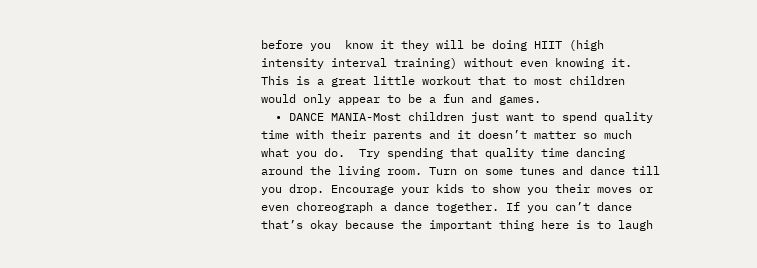before you  know it they will be doing HIIT (high intensity interval training) without even knowing it. This is a great little workout that to most children would only appear to be a fun and games.
  • DANCE MANIA-Most children just want to spend quality time with their parents and it doesn’t matter so much what you do.  Try spending that quality time dancing around the living room. Turn on some tunes and dance till you drop. Encourage your kids to show you their moves or even choreograph a dance together. If you can’t dance that’s okay because the important thing here is to laugh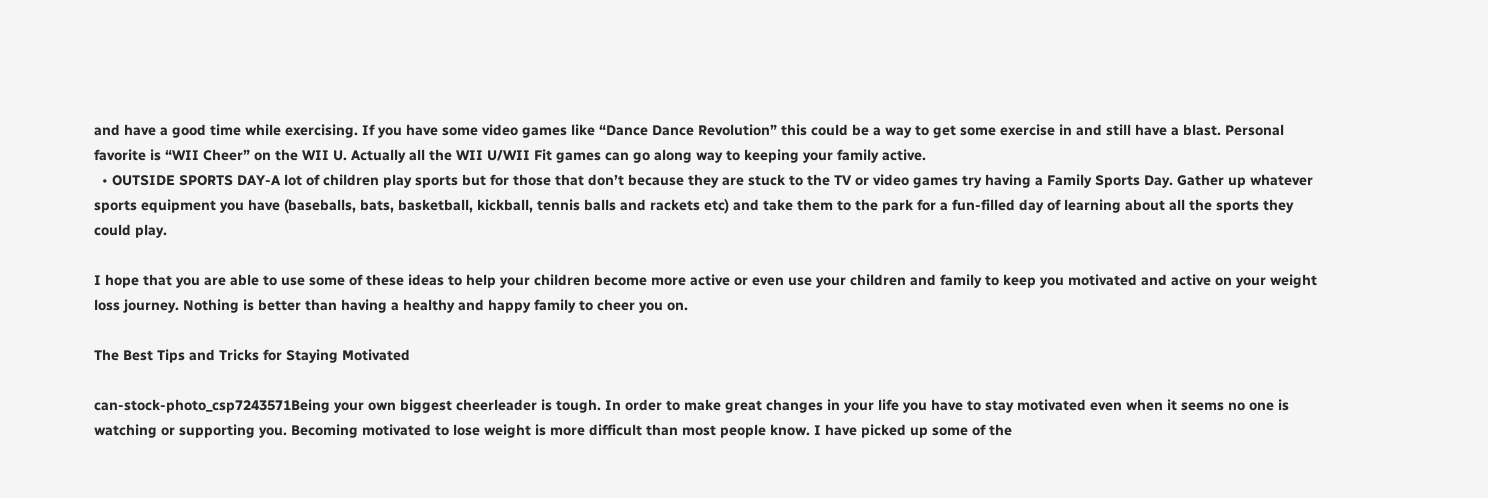and have a good time while exercising. If you have some video games like “Dance Dance Revolution” this could be a way to get some exercise in and still have a blast. Personal favorite is “WII Cheer” on the WII U. Actually all the WII U/WII Fit games can go along way to keeping your family active.
  • OUTSIDE SPORTS DAY-A lot of children play sports but for those that don’t because they are stuck to the TV or video games try having a Family Sports Day. Gather up whatever sports equipment you have (baseballs, bats, basketball, kickball, tennis balls and rackets etc) and take them to the park for a fun-filled day of learning about all the sports they could play.

I hope that you are able to use some of these ideas to help your children become more active or even use your children and family to keep you motivated and active on your weight loss journey. Nothing is better than having a healthy and happy family to cheer you on.

The Best Tips and Tricks for Staying Motivated

can-stock-photo_csp7243571Being your own biggest cheerleader is tough. In order to make great changes in your life you have to stay motivated even when it seems no one is watching or supporting you. Becoming motivated to lose weight is more difficult than most people know. I have picked up some of the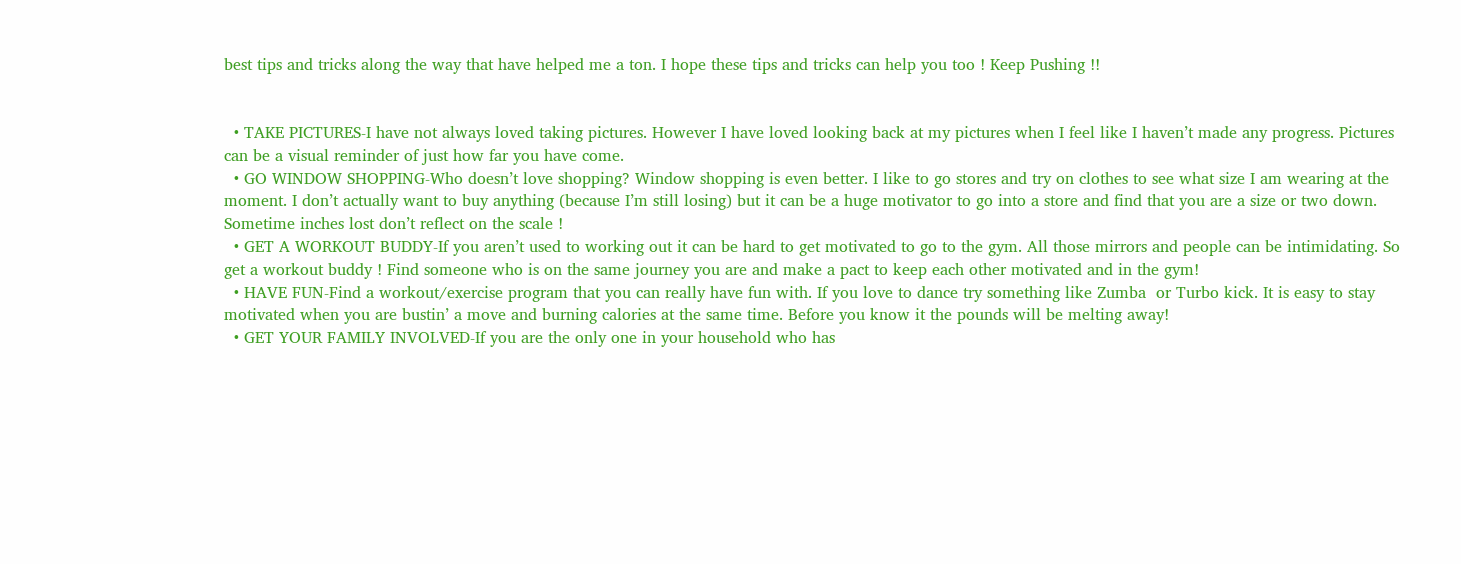best tips and tricks along the way that have helped me a ton. I hope these tips and tricks can help you too ! Keep Pushing !!


  • TAKE PICTURES-I have not always loved taking pictures. However I have loved looking back at my pictures when I feel like I haven’t made any progress. Pictures can be a visual reminder of just how far you have come.
  • GO WINDOW SHOPPING-Who doesn’t love shopping? Window shopping is even better. I like to go stores and try on clothes to see what size I am wearing at the moment. I don’t actually want to buy anything (because I’m still losing) but it can be a huge motivator to go into a store and find that you are a size or two down. Sometime inches lost don’t reflect on the scale !
  • GET A WORKOUT BUDDY-If you aren’t used to working out it can be hard to get motivated to go to the gym. All those mirrors and people can be intimidating. So get a workout buddy ! Find someone who is on the same journey you are and make a pact to keep each other motivated and in the gym!
  • HAVE FUN-Find a workout/exercise program that you can really have fun with. If you love to dance try something like Zumba  or Turbo kick. It is easy to stay motivated when you are bustin’ a move and burning calories at the same time. Before you know it the pounds will be melting away!
  • GET YOUR FAMILY INVOLVED-If you are the only one in your household who has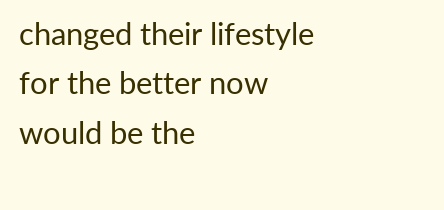changed their lifestyle for the better now would be the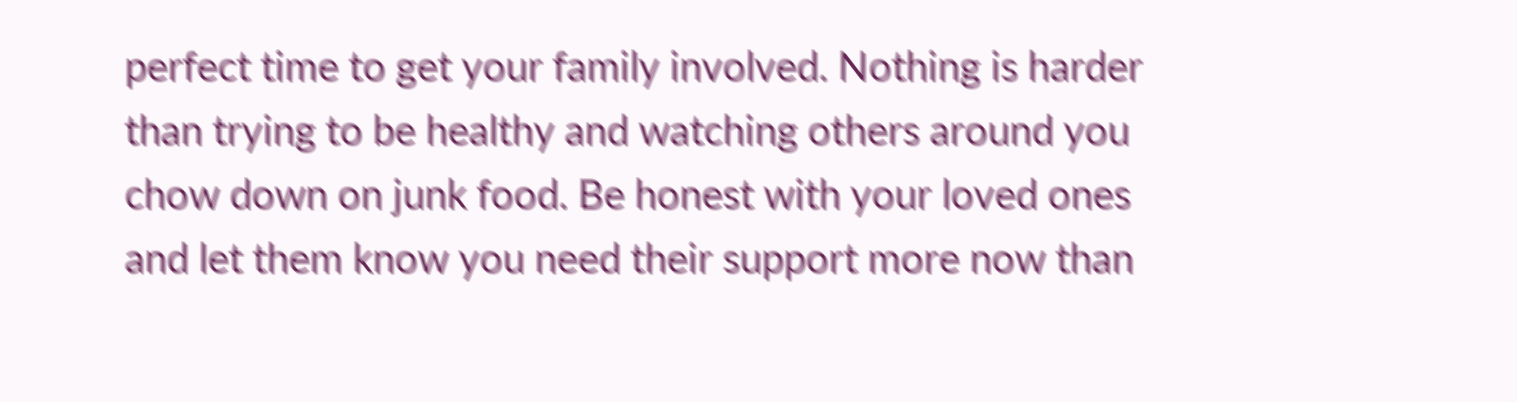perfect time to get your family involved. Nothing is harder than trying to be healthy and watching others around you chow down on junk food. Be honest with your loved ones and let them know you need their support more now than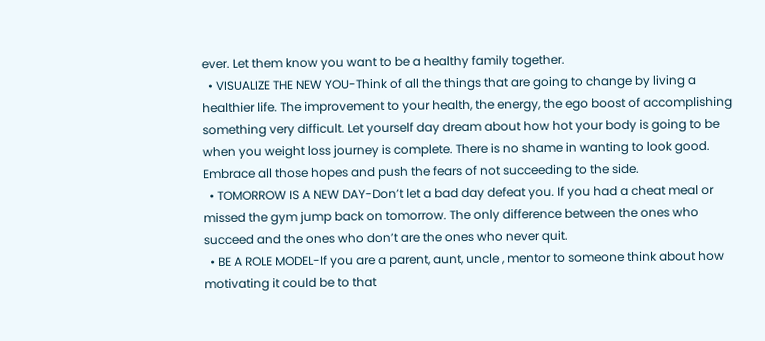ever. Let them know you want to be a healthy family together.
  • VISUALIZE THE NEW YOU-Think of all the things that are going to change by living a healthier life. The improvement to your health, the energy, the ego boost of accomplishing something very difficult. Let yourself day dream about how hot your body is going to be when you weight loss journey is complete. There is no shame in wanting to look good. Embrace all those hopes and push the fears of not succeeding to the side.
  • TOMORROW IS A NEW DAY-Don’t let a bad day defeat you. If you had a cheat meal or missed the gym jump back on tomorrow. The only difference between the ones who succeed and the ones who don’t are the ones who never quit.
  • BE A ROLE MODEL-If you are a parent, aunt, uncle , mentor to someone think about how motivating it could be to that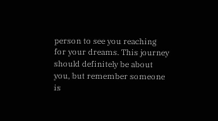person to see you reaching for your dreams. This journey should definitely be about you, but remember someone is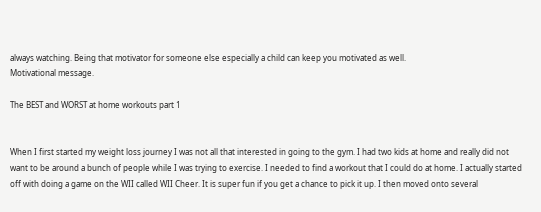always watching. Being that motivator for someone else especially a child can keep you motivated as well.
Motivational message.

The BEST and WORST at home workouts part 1


When I first started my weight loss journey I was not all that interested in going to the gym. I had two kids at home and really did not want to be around a bunch of people while I was trying to exercise. I needed to find a workout that I could do at home. I actually started off with doing a game on the WII called WII Cheer. It is super fun if you get a chance to pick it up. I then moved onto several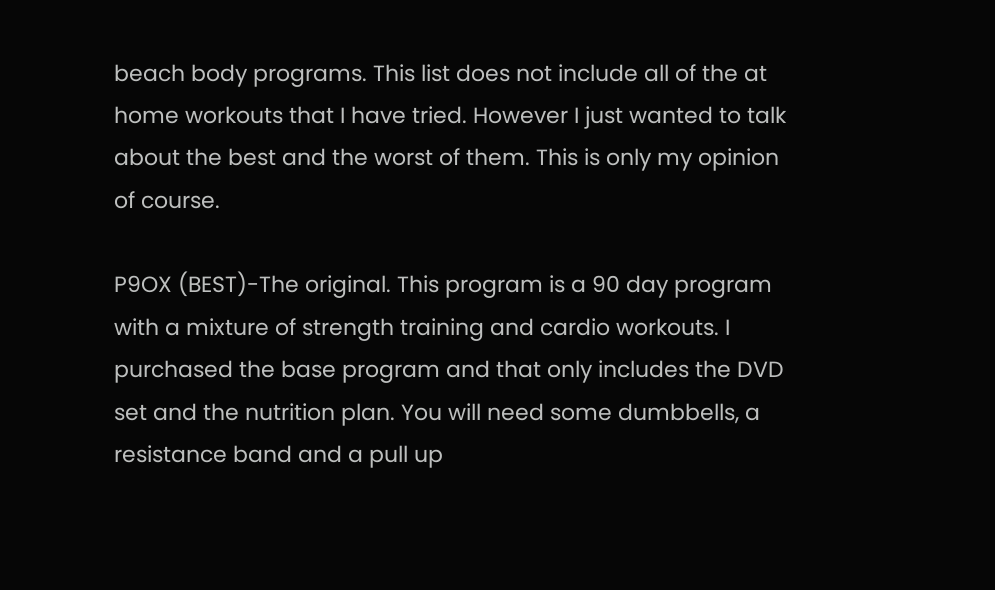beach body programs. This list does not include all of the at home workouts that I have tried. However I just wanted to talk about the best and the worst of them. This is only my opinion of course.

P9OX (BEST)-The original. This program is a 90 day program with a mixture of strength training and cardio workouts. I purchased the base program and that only includes the DVD set and the nutrition plan. You will need some dumbbells, a resistance band and a pull up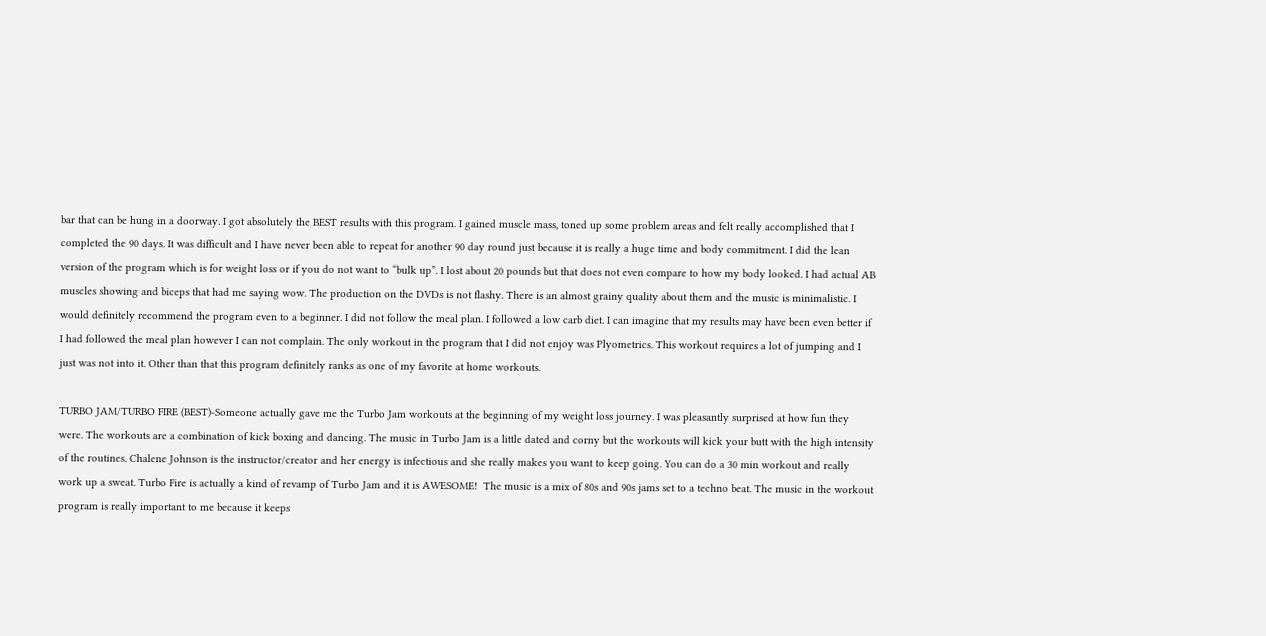bar that can be hung in a doorway. I got absolutely the BEST results with this program. I gained muscle mass, toned up some problem areas and felt really accomplished that I completed the 90 days. It was difficult and I have never been able to repeat for another 90 day round just because it is really a huge time and body commitment. I did the lean version of the program which is for weight loss or if you do not want to “bulk up”. I lost about 20 pounds but that does not even compare to how my body looked. I had actual AB muscles showing and biceps that had me saying wow. The production on the DVDs is not flashy. There is an almost grainy quality about them and the music is minimalistic. I would definitely recommend the program even to a beginner. I did not follow the meal plan. I followed a low carb diet. I can imagine that my results may have been even better if I had followed the meal plan however I can not complain. The only workout in the program that I did not enjoy was Plyometrics. This workout requires a lot of jumping and I just was not into it. Other than that this program definitely ranks as one of my favorite at home workouts.

TURBO JAM/TURBO FIRE (BEST)-Someone actually gave me the Turbo Jam workouts at the beginning of my weight loss journey. I was pleasantly surprised at how fun they were. The workouts are a combination of kick boxing and dancing. The music in Turbo Jam is a little dated and corny but the workouts will kick your butt with the high intensity of the routines. Chalene Johnson is the instructor/creator and her energy is infectious and she really makes you want to keep going. You can do a 30 min workout and really work up a sweat. Turbo Fire is actually a kind of revamp of Turbo Jam and it is AWESOME!  The music is a mix of 80s and 90s jams set to a techno beat. The music in the workout program is really important to me because it keeps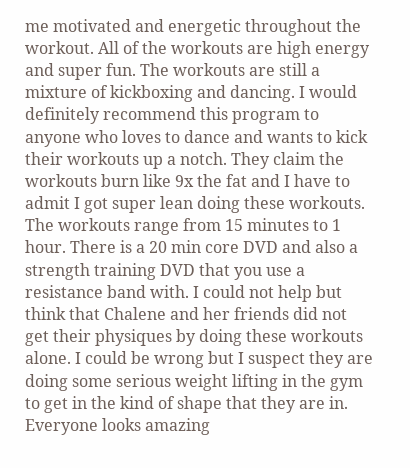me motivated and energetic throughout the workout. All of the workouts are high energy and super fun. The workouts are still a mixture of kickboxing and dancing. I would definitely recommend this program to anyone who loves to dance and wants to kick their workouts up a notch. They claim the workouts burn like 9x the fat and I have to admit I got super lean doing these workouts. The workouts range from 15 minutes to 1 hour. There is a 20 min core DVD and also a strength training DVD that you use a resistance band with. I could not help but think that Chalene and her friends did not get their physiques by doing these workouts alone. I could be wrong but I suspect they are doing some serious weight lifting in the gym to get in the kind of shape that they are in. Everyone looks amazing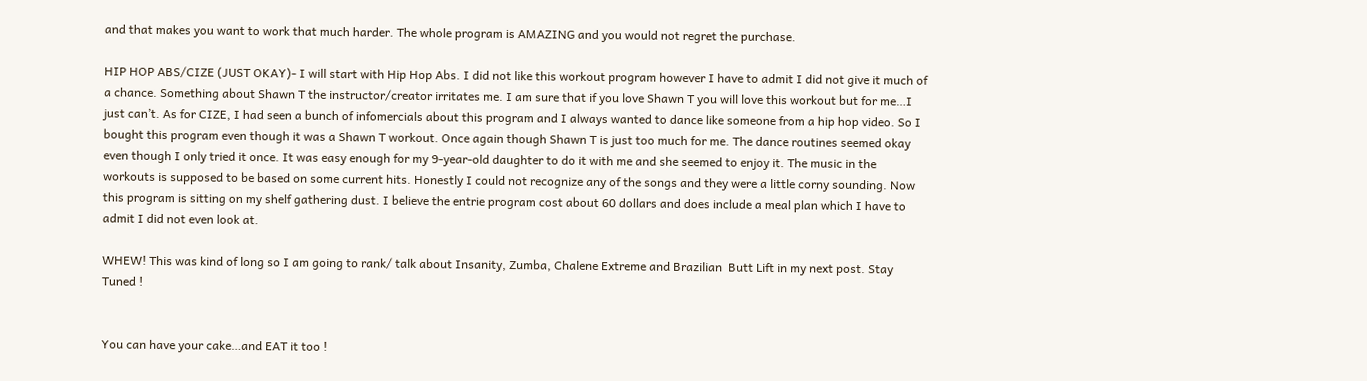and that makes you want to work that much harder. The whole program is AMAZING and you would not regret the purchase.

HIP HOP ABS/CIZE (JUST OKAY)- I will start with Hip Hop Abs. I did not like this workout program however I have to admit I did not give it much of a chance. Something about Shawn T the instructor/creator irritates me. I am sure that if you love Shawn T you will love this workout but for me…I just can’t. As for CIZE, I had seen a bunch of infomercials about this program and I always wanted to dance like someone from a hip hop video. So I bought this program even though it was a Shawn T workout. Once again though Shawn T is just too much for me. The dance routines seemed okay even though I only tried it once. It was easy enough for my 9-year-old daughter to do it with me and she seemed to enjoy it. The music in the workouts is supposed to be based on some current hits. Honestly I could not recognize any of the songs and they were a little corny sounding. Now this program is sitting on my shelf gathering dust. I believe the entrie program cost about 60 dollars and does include a meal plan which I have to admit I did not even look at.

WHEW! This was kind of long so I am going to rank/ talk about Insanity, Zumba, Chalene Extreme and Brazilian  Butt Lift in my next post. Stay Tuned !


You can have your cake…and EAT it too !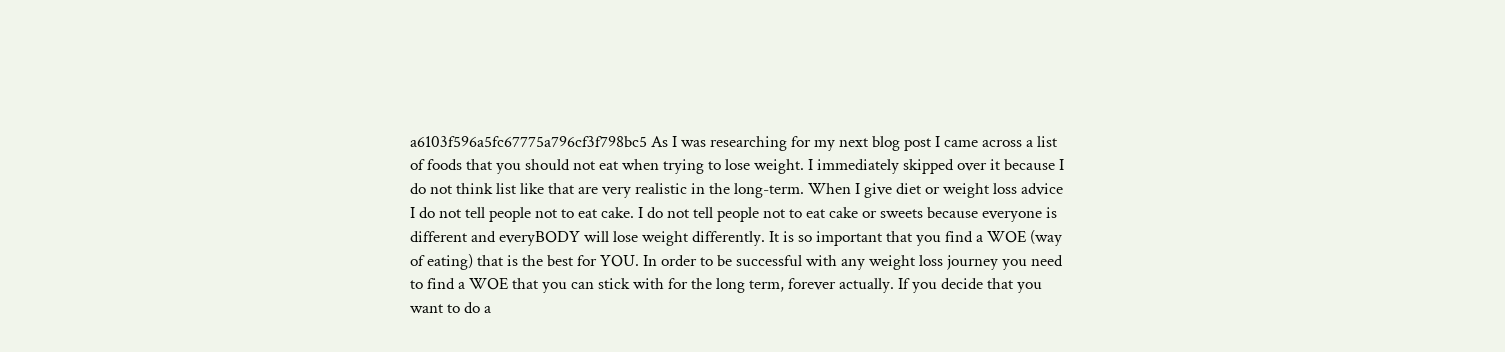a6103f596a5fc67775a796cf3f798bc5 As I was researching for my next blog post I came across a list of foods that you should not eat when trying to lose weight. I immediately skipped over it because I do not think list like that are very realistic in the long-term. When I give diet or weight loss advice I do not tell people not to eat cake. I do not tell people not to eat cake or sweets because everyone is different and everyBODY will lose weight differently. It is so important that you find a WOE (way of eating) that is the best for YOU. In order to be successful with any weight loss journey you need to find a WOE that you can stick with for the long term, forever actually. If you decide that you want to do a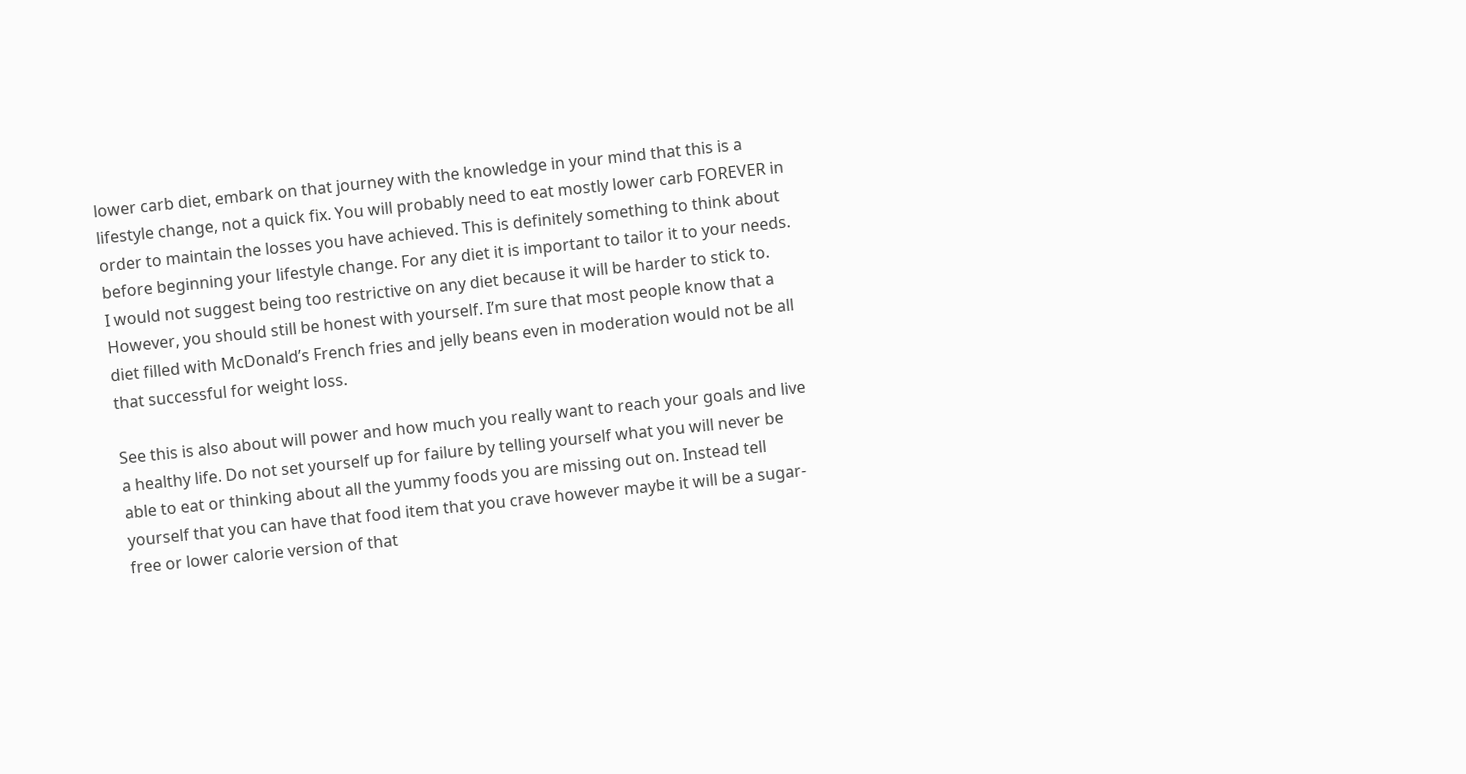lower carb diet, embark on that journey with the knowledge in your mind that this is a lifestyle change, not a quick fix. You will probably need to eat mostly lower carb FOREVER in order to maintain the losses you have achieved. This is definitely something to think about before beginning your lifestyle change. For any diet it is important to tailor it to your needs. I would not suggest being too restrictive on any diet because it will be harder to stick to. However, you should still be honest with yourself. I’m sure that most people know that a diet filled with McDonald’s French fries and jelly beans even in moderation would not be all that successful for weight loss.

See this is also about will power and how much you really want to reach your goals and live a healthy life. Do not set yourself up for failure by telling yourself what you will never be able to eat or thinking about all the yummy foods you are missing out on. Instead tell yourself that you can have that food item that you crave however maybe it will be a sugar-free or lower calorie version of that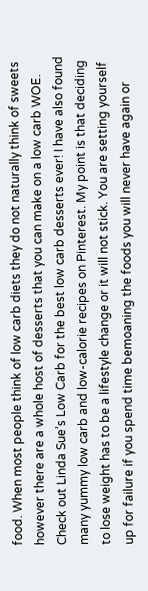food. When most people think of low carb diets they do not naturally think of sweets however there are a whole host of desserts that you can make on a low carb WOE. Check out Linda Sue’s Low Carb for the best low carb desserts ever! I have also found many yummy low carb and low-calorie recipes on Pinterest. My point is that deciding to lose weight has to be a lifestyle change or it will not stick. You are setting yourself up for failure if you spend time bemoaning the foods you will never have again or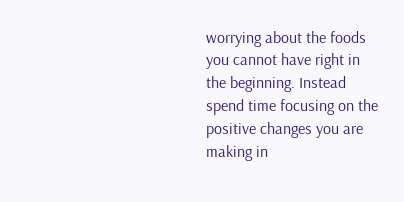worrying about the foods you cannot have right in the beginning. Instead spend time focusing on the positive changes you are making in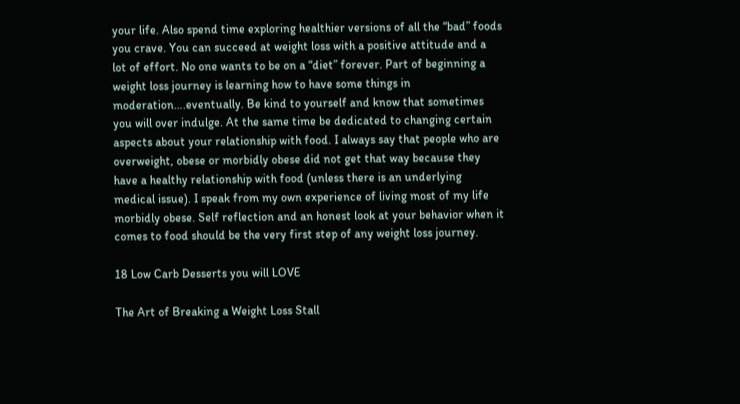your life. Also spend time exploring healthier versions of all the “bad” foods you crave. You can succeed at weight loss with a positive attitude and a lot of effort. No one wants to be on a “diet” forever. Part of beginning a weight loss journey is learning how to have some things in moderation….eventually. Be kind to yourself and know that sometimes you will over indulge. At the same time be dedicated to changing certain aspects about your relationship with food. I always say that people who are overweight, obese or morbidly obese did not get that way because they have a healthy relationship with food (unless there is an underlying medical issue). I speak from my own experience of living most of my life morbidly obese. Self reflection and an honest look at your behavior when it comes to food should be the very first step of any weight loss journey.

18 Low Carb Desserts you will LOVE

The Art of Breaking a Weight Loss Stall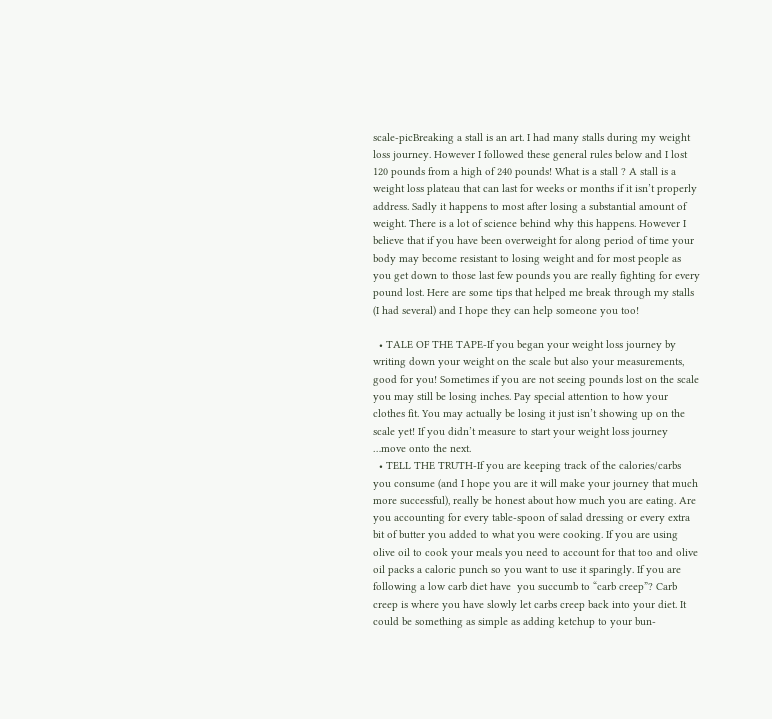scale-picBreaking a stall is an art. I had many stalls during my weight loss journey. However I followed these general rules below and I lost 120 pounds from a high of 240 pounds! What is a stall ? A stall is a weight loss plateau that can last for weeks or months if it isn’t properly address. Sadly it happens to most after losing a substantial amount of weight. There is a lot of science behind why this happens. However I believe that if you have been overweight for along period of time your body may become resistant to losing weight and for most people as you get down to those last few pounds you are really fighting for every pound lost. Here are some tips that helped me break through my stalls (I had several) and I hope they can help someone you too!

  • TALE OF THE TAPE-If you began your weight loss journey by writing down your weight on the scale but also your measurements, good for you! Sometimes if you are not seeing pounds lost on the scale you may still be losing inches. Pay special attention to how your clothes fit. You may actually be losing it just isn’t showing up on the scale yet! If you didn’t measure to start your weight loss journey …move onto the next.
  • TELL THE TRUTH-If you are keeping track of the calories/carbs you consume (and I hope you are it will make your journey that much more successful), really be honest about how much you are eating. Are you accounting for every table-spoon of salad dressing or every extra bit of butter you added to what you were cooking. If you are using olive oil to cook your meals you need to account for that too and olive oil packs a caloric punch so you want to use it sparingly. If you are following a low carb diet have  you succumb to “carb creep”? Carb creep is where you have slowly let carbs creep back into your diet. It could be something as simple as adding ketchup to your bun-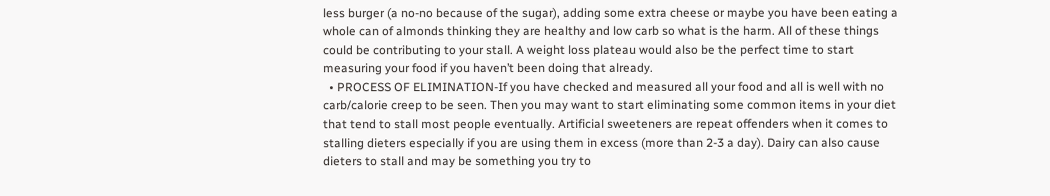less burger (a no-no because of the sugar), adding some extra cheese or maybe you have been eating a whole can of almonds thinking they are healthy and low carb so what is the harm. All of these things could be contributing to your stall. A weight loss plateau would also be the perfect time to start measuring your food if you haven’t been doing that already.
  • PROCESS OF ELIMINATION-If you have checked and measured all your food and all is well with no carb/calorie creep to be seen. Then you may want to start eliminating some common items in your diet that tend to stall most people eventually. Artificial sweeteners are repeat offenders when it comes to stalling dieters especially if you are using them in excess (more than 2-3 a day). Dairy can also cause dieters to stall and may be something you try to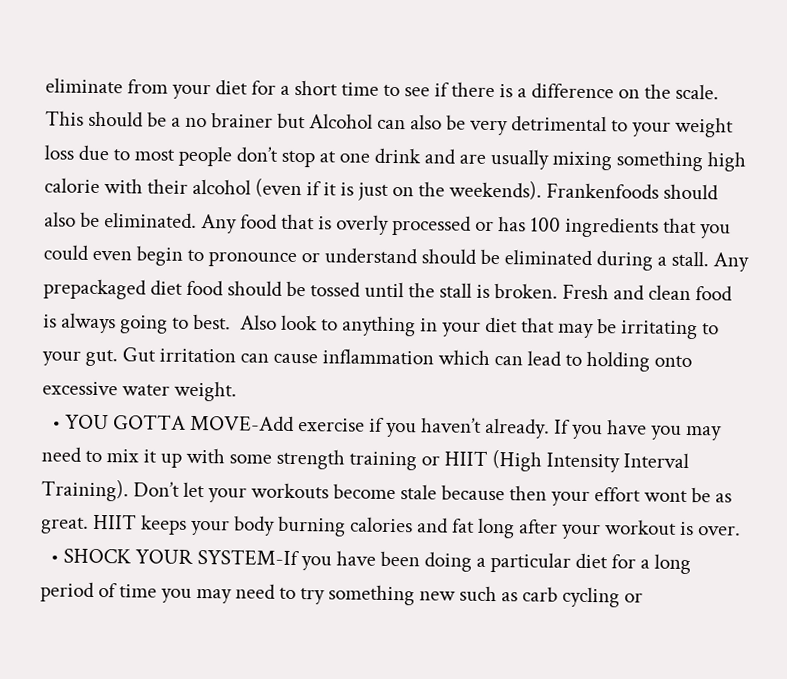eliminate from your diet for a short time to see if there is a difference on the scale. This should be a no brainer but Alcohol can also be very detrimental to your weight loss due to most people don’t stop at one drink and are usually mixing something high calorie with their alcohol (even if it is just on the weekends). Frankenfoods should also be eliminated. Any food that is overly processed or has 100 ingredients that you could even begin to pronounce or understand should be eliminated during a stall. Any prepackaged diet food should be tossed until the stall is broken. Fresh and clean food is always going to best.  Also look to anything in your diet that may be irritating to your gut. Gut irritation can cause inflammation which can lead to holding onto excessive water weight.
  • YOU GOTTA MOVE-Add exercise if you haven’t already. If you have you may need to mix it up with some strength training or HIIT (High Intensity Interval Training). Don’t let your workouts become stale because then your effort wont be as great. HIIT keeps your body burning calories and fat long after your workout is over.
  • SHOCK YOUR SYSTEM-If you have been doing a particular diet for a long period of time you may need to try something new such as carb cycling or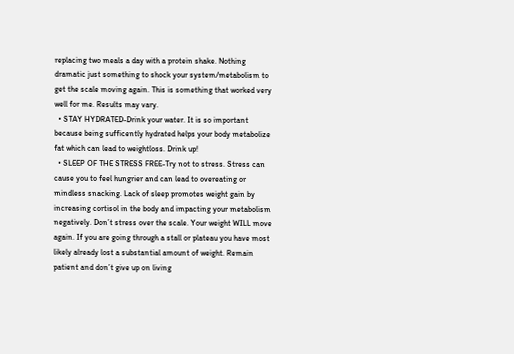replacing two meals a day with a protein shake. Nothing dramatic just something to shock your system/metabolism to get the scale moving again. This is something that worked very well for me. Results may vary.
  • STAY HYDRATED-Drink your water. It is so important because being sufficently hydrated helps your body metabolize fat which can lead to weightloss. Drink up!
  • SLEEP OF THE STRESS FREE-Try not to stress. Stress can cause you to feel hungrier and can lead to overeating or mindless snacking. Lack of sleep promotes weight gain by increasing cortisol in the body and impacting your metabolism negatively. Don’t stress over the scale. Your weight WILL move again. If you are going through a stall or plateau you have most likely already lost a substantial amount of weight. Remain patient and don’t give up on living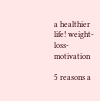a healthier life! weight-loss-motivation

5 reasons a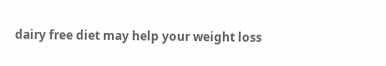dairy free diet may help your weight loss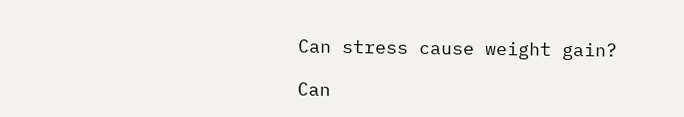Can stress cause weight gain?

Can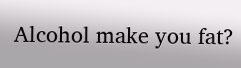Alcohol make you fat?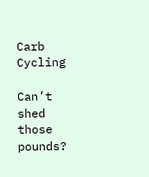Carb Cycling

Can’t shed those pounds?